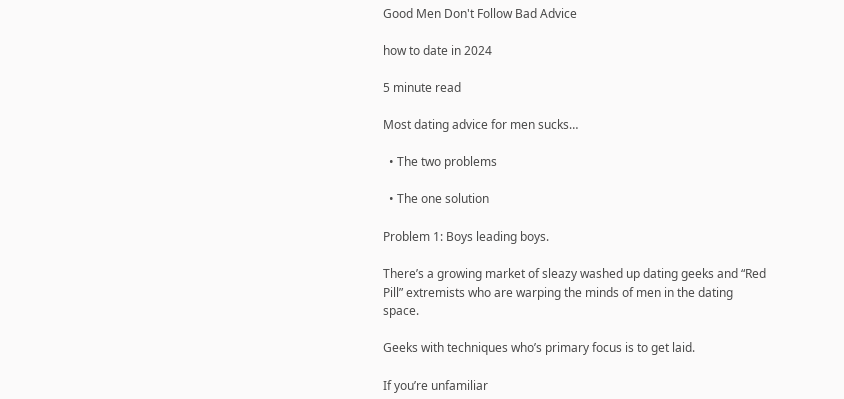Good Men Don't Follow Bad Advice

how to date in 2024

5 minute read

Most dating advice for men sucks…

  • The two problems

  • The one solution

Problem 1: Boys leading boys.

There’s a growing market of sleazy washed up dating geeks and “Red Pill” extremists who are warping the minds of men in the dating space.

Geeks with techniques who’s primary focus is to get laid.

If you’re unfamiliar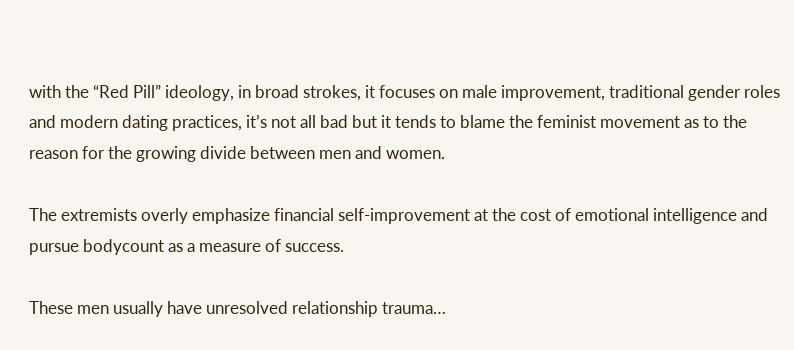with the “Red Pill” ideology, in broad strokes, it focuses on male improvement, traditional gender roles and modern dating practices, it’s not all bad but it tends to blame the feminist movement as to the reason for the growing divide between men and women.

The extremists overly emphasize financial self-improvement at the cost of emotional intelligence and pursue bodycount as a measure of success.

These men usually have unresolved relationship trauma…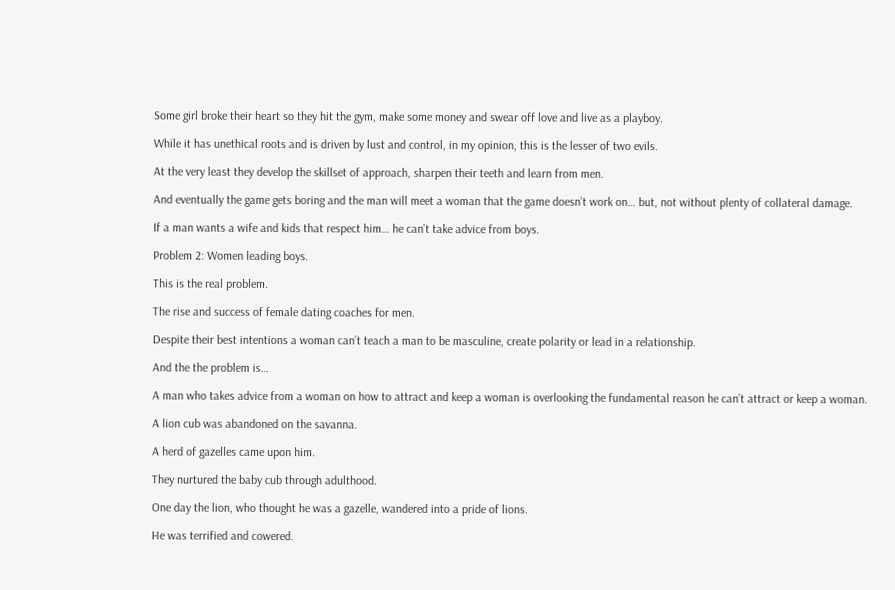Some girl broke their heart so they hit the gym, make some money and swear off love and live as a playboy.

While it has unethical roots and is driven by lust and control, in my opinion, this is the lesser of two evils.

At the very least they develop the skillset of approach, sharpen their teeth and learn from men.

And eventually the game gets boring and the man will meet a woman that the game doesn’t work on… but, not without plenty of collateral damage.

If a man wants a wife and kids that respect him… he can’t take advice from boys.

Problem 2: Women leading boys.

This is the real problem.

The rise and success of female dating coaches for men.

Despite their best intentions a woman can’t teach a man to be masculine, create polarity or lead in a relationship.

And the the problem is…

A man who takes advice from a woman on how to attract and keep a woman is overlooking the fundamental reason he can’t attract or keep a woman.

A lion cub was abandoned on the savanna.

A herd of gazelles came upon him.

They nurtured the baby cub through adulthood.

One day the lion, who thought he was a gazelle, wandered into a pride of lions.

He was terrified and cowered.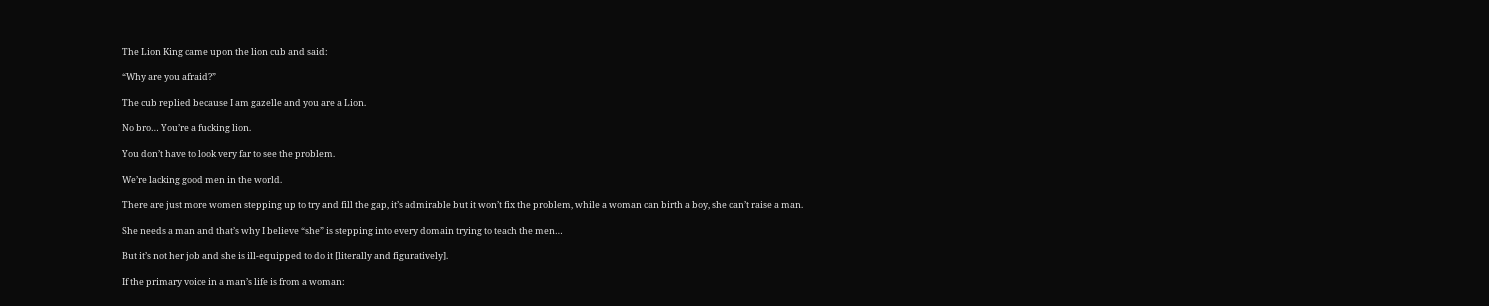The Lion King came upon the lion cub and said:

“Why are you afraid?”

The cub replied because I am gazelle and you are a Lion.

No bro… You’re a fucking lion.

You don’t have to look very far to see the problem.

We’re lacking good men in the world.

There are just more women stepping up to try and fill the gap, it’s admirable but it won’t fix the problem, while a woman can birth a boy, she can’t raise a man.

She needs a man and that’s why I believe “she” is stepping into every domain trying to teach the men…

But it’s not her job and she is ill-equipped to do it [literally and figuratively].

If the primary voice in a man’s life is from a woman: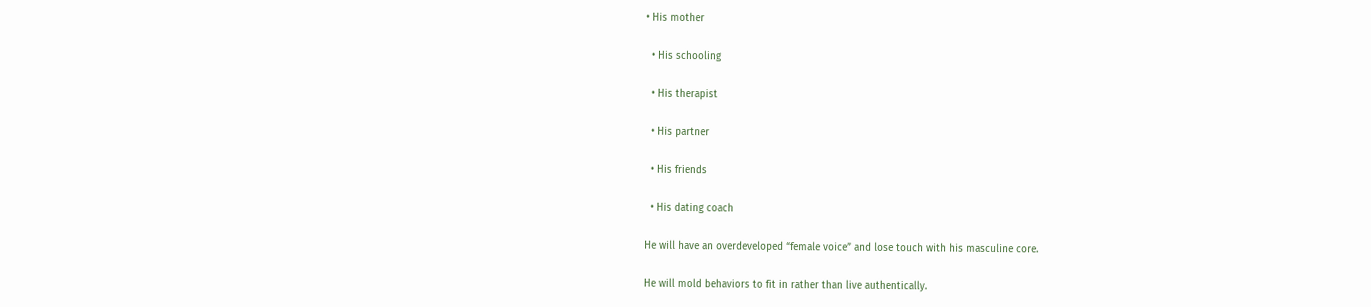• His mother

  • His schooling

  • His therapist

  • His partner

  • His friends

  • His dating coach

He will have an overdeveloped “female voice” and lose touch with his masculine core.

He will mold behaviors to fit in rather than live authentically.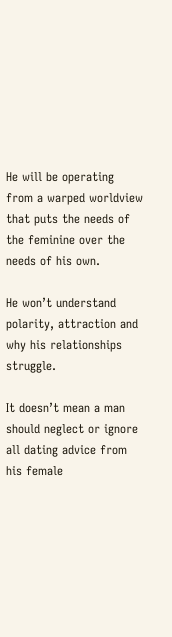He will be operating from a warped worldview that puts the needs of the feminine over the needs of his own.

He won’t understand polarity, attraction and why his relationships struggle.

It doesn’t mean a man should neglect or ignore all dating advice from his female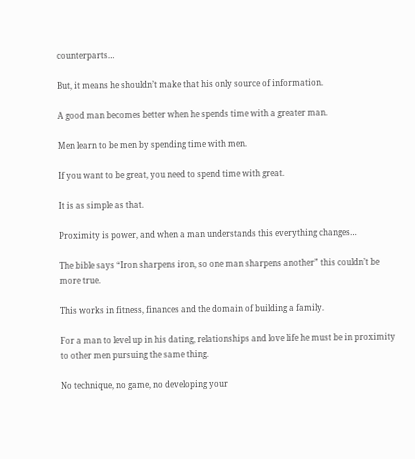counterparts…

But, it means he shouldn’t make that his only source of information.

A good man becomes better when he spends time with a greater man.

Men learn to be men by spending time with men.

If you want to be great, you need to spend time with great.

It is as simple as that.

Proximity is power, and when a man understands this everything changes…

The bible says “Iron sharpens iron, so one man sharpens another” this couldn’t be more true.

This works in fitness, finances and the domain of building a family.

For a man to level up in his dating, relationships and love life he must be in proximity to other men pursuing the same thing.

No technique, no game, no developing your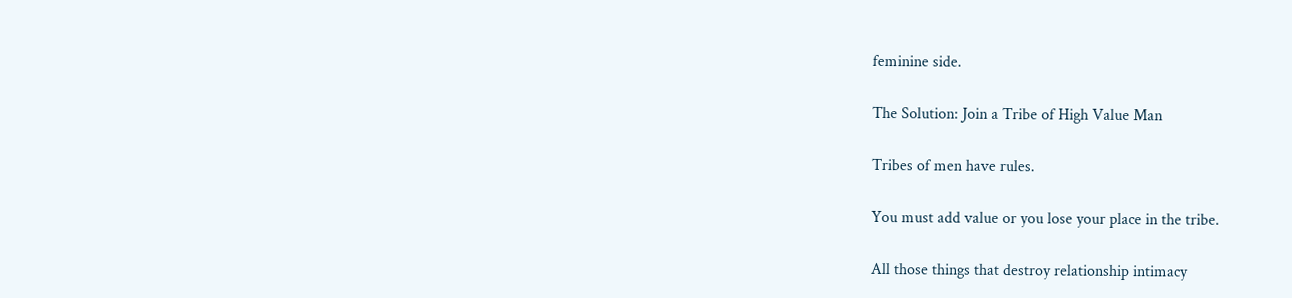feminine side.

The Solution: Join a Tribe of High Value Man

Tribes of men have rules.

You must add value or you lose your place in the tribe.

All those things that destroy relationship intimacy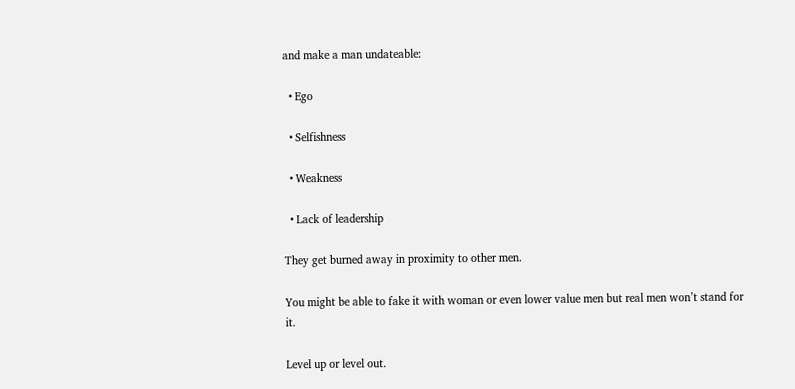and make a man undateable:

  • Ego

  • Selfishness

  • Weakness

  • Lack of leadership

They get burned away in proximity to other men.

You might be able to fake it with woman or even lower value men but real men won’t stand for it.

Level up or level out.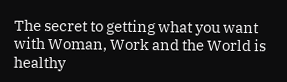The secret to getting what you want with Woman, Work and the World is healthy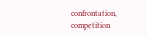confrontation, competition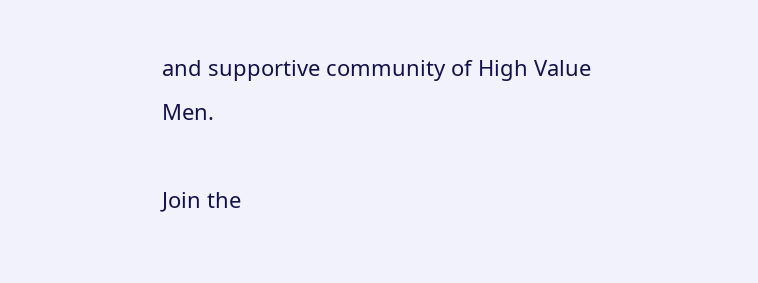and supportive community of High Value Men.

Join the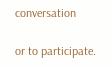conversation

or to participate.